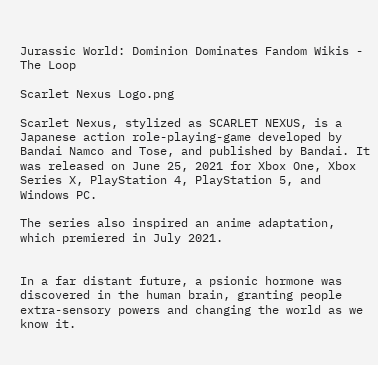Jurassic World: Dominion Dominates Fandom Wikis - The Loop

Scarlet Nexus Logo.png

Scarlet Nexus, stylized as SCARLET NEXUS, is a Japanese action role-playing-game developed by Bandai Namco and Tose, and published by Bandai. It was released on June 25, 2021 for Xbox One, Xbox Series X, PlayStation 4, PlayStation 5, and Windows PC.

The series also inspired an anime adaptation, which premiered in July 2021.


In a far distant future, a psionic hormone was discovered in the human brain, granting people extra-sensory powers and changing the world as we know it.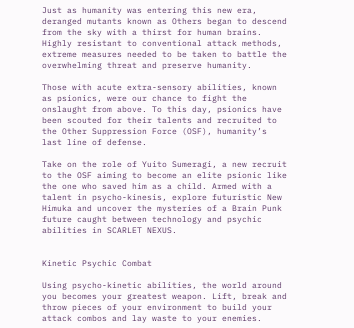Just as humanity was entering this new era, deranged mutants known as Others began to descend from the sky with a thirst for human brains. Highly resistant to conventional attack methods, extreme measures needed to be taken to battle the overwhelming threat and preserve humanity.

Those with acute extra-sensory abilities, known as psionics, were our chance to fight the onslaught from above. To this day, psionics have been scouted for their talents and recruited to the Other Suppression Force (OSF), humanity’s last line of defense.

Take on the role of Yuito Sumeragi, a new recruit to the OSF aiming to become an elite psionic like the one who saved him as a child. Armed with a talent in psycho-kinesis, explore futuristic New Himuka and uncover the mysteries of a Brain Punk future caught between technology and psychic abilities in SCARLET NEXUS.


Kinetic Psychic Combat

Using psycho-kinetic abilities, the world around you becomes your greatest weapon. Lift, break and throw pieces of your environment to build your attack combos and lay waste to your enemies.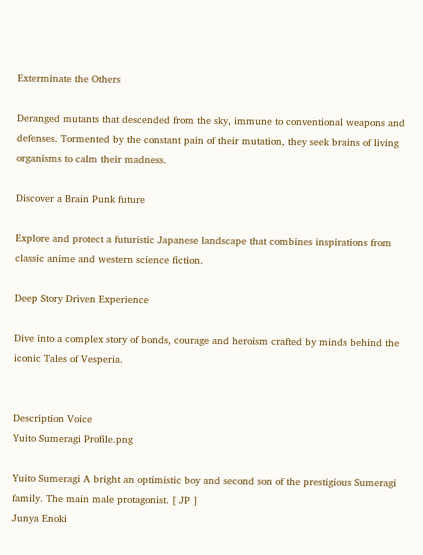Exterminate the Others

Deranged mutants that descended from the sky, immune to conventional weapons and defenses. Tormented by the constant pain of their mutation, they seek brains of living organisms to calm their madness.

Discover a Brain Punk future

Explore and protect a futuristic Japanese landscape that combines inspirations from classic anime and western science fiction.

Deep Story Driven Experience

Dive into a complex story of bonds, courage and heroism crafted by minds behind the iconic Tales of Vesperia.


Description Voice
Yuito Sumeragi Profile.png

Yuito Sumeragi A bright an optimistic boy and second son of the prestigious Sumeragi family. The main male protagonist. [ JP ]
Junya Enoki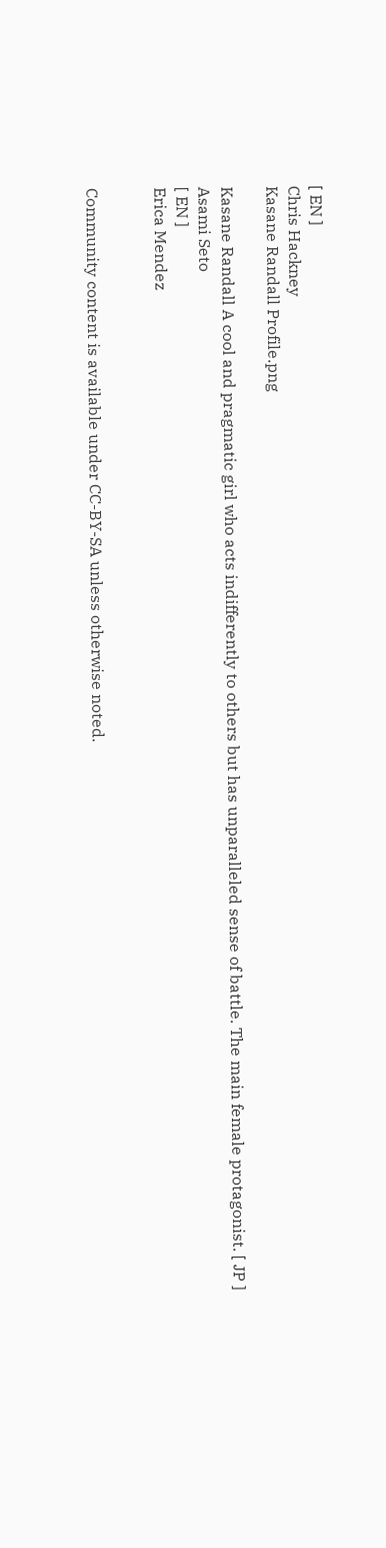[ EN ]
Chris Hackney
Kasane Randall Profile.png

Kasane Randall A cool and pragmatic girl who acts indifferently to others but has unparalleled sense of battle. The main female protagonist. [ JP ]
Asami Seto
[ EN ]
Erica Mendez


Community content is available under CC-BY-SA unless otherwise noted.